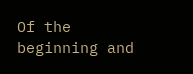Of the beginning and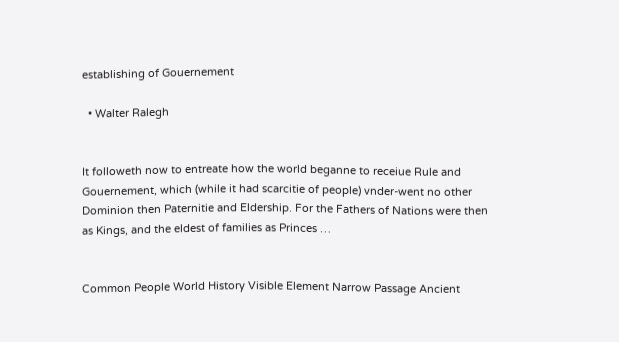establishing of Gouernement

  • Walter Ralegh


It followeth now to entreate how the world beganne to receiue Rule and Gouernement, which (while it had scarcitie of people) vnder-went no other Dominion then Paternitie and Eldership. For the Fathers of Nations were then as Kings, and the eldest of families as Princes …


Common People World History Visible Element Narrow Passage Ancient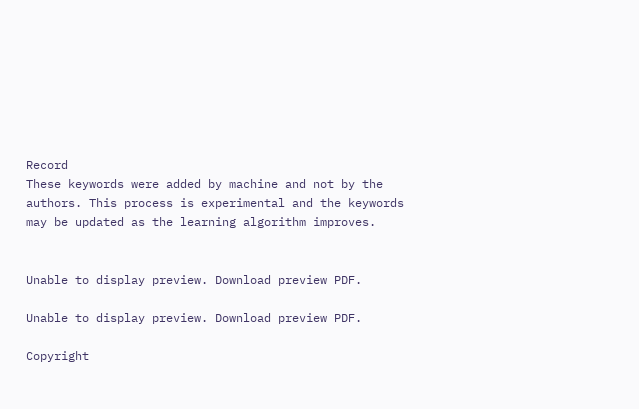Record
These keywords were added by machine and not by the authors. This process is experimental and the keywords may be updated as the learning algorithm improves.


Unable to display preview. Download preview PDF.

Unable to display preview. Download preview PDF.

Copyright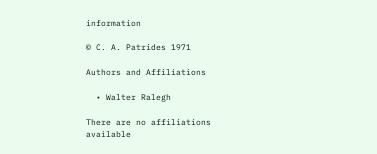information

© C. A. Patrides 1971

Authors and Affiliations

  • Walter Ralegh

There are no affiliations available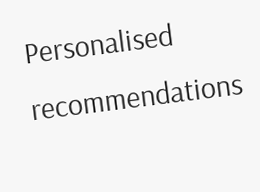Personalised recommendations